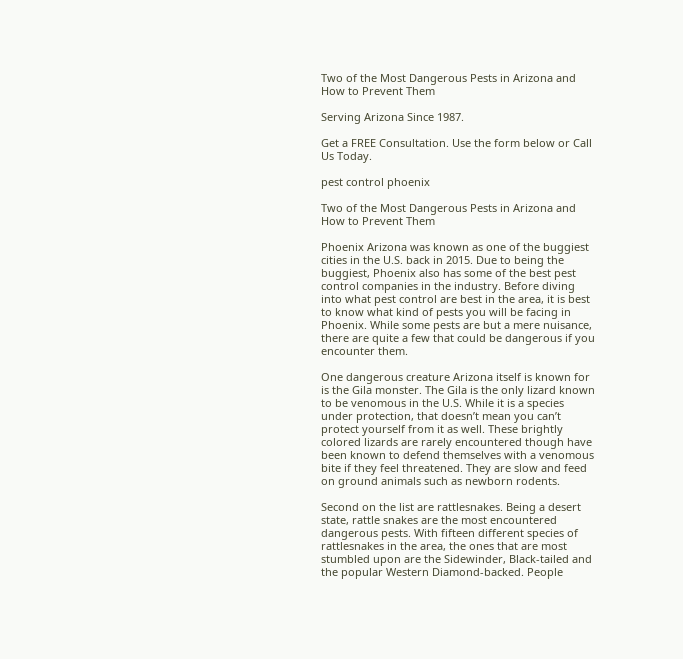Two of the Most Dangerous Pests in Arizona and How to Prevent Them

Serving Arizona Since 1987.

Get a FREE Consultation. Use the form below or Call Us Today.

pest control phoenix

Two of the Most Dangerous Pests in Arizona and How to Prevent Them

Phoenix Arizona was known as one of the buggiest cities in the U.S. back in 2015. Due to being the buggiest, Phoenix also has some of the best pest control companies in the industry. Before diving into what pest control are best in the area, it is best to know what kind of pests you will be facing in Phoenix. While some pests are but a mere nuisance, there are quite a few that could be dangerous if you encounter them.

One dangerous creature Arizona itself is known for is the Gila monster. The Gila is the only lizard known to be venomous in the U.S. While it is a species under protection, that doesn’t mean you can’t protect yourself from it as well. These brightly colored lizards are rarely encountered though have been known to defend themselves with a venomous bite if they feel threatened. They are slow and feed on ground animals such as newborn rodents.

Second on the list are rattlesnakes. Being a desert state, rattle snakes are the most encountered dangerous pests. With fifteen different species of rattlesnakes in the area, the ones that are most stumbled upon are the Sidewinder, Black-tailed and the popular Western Diamond-backed. People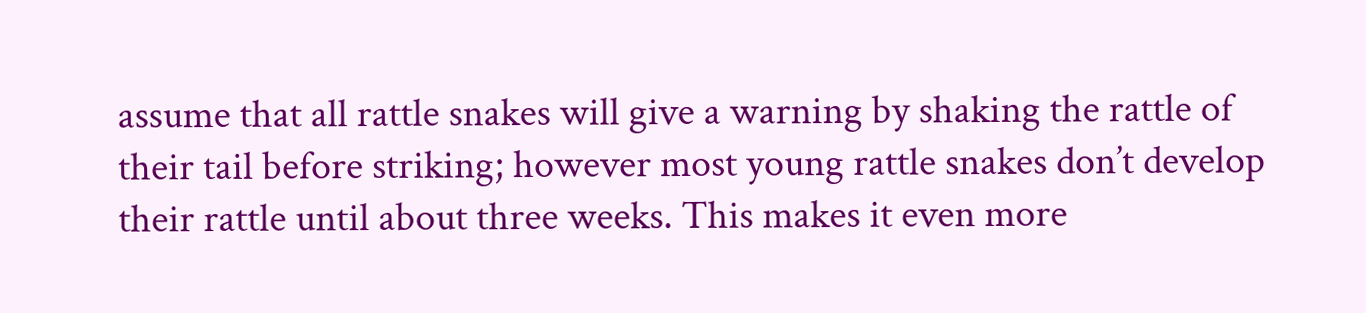assume that all rattle snakes will give a warning by shaking the rattle of their tail before striking; however most young rattle snakes don’t develop their rattle until about three weeks. This makes it even more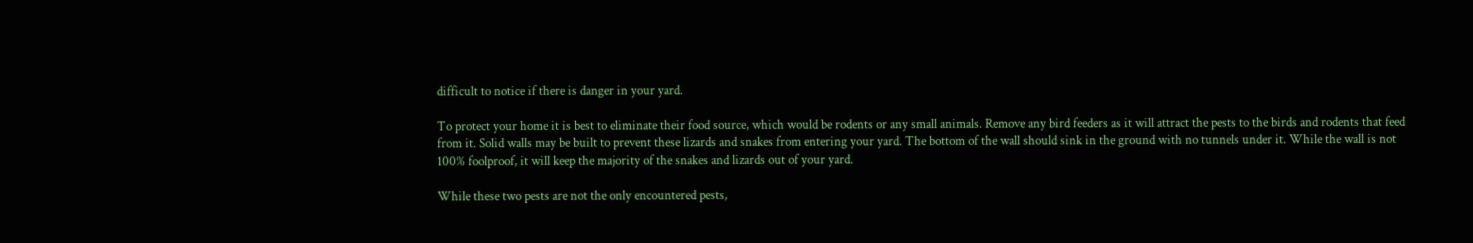difficult to notice if there is danger in your yard.

To protect your home it is best to eliminate their food source, which would be rodents or any small animals. Remove any bird feeders as it will attract the pests to the birds and rodents that feed from it. Solid walls may be built to prevent these lizards and snakes from entering your yard. The bottom of the wall should sink in the ground with no tunnels under it. While the wall is not 100% foolproof, it will keep the majority of the snakes and lizards out of your yard.

While these two pests are not the only encountered pests,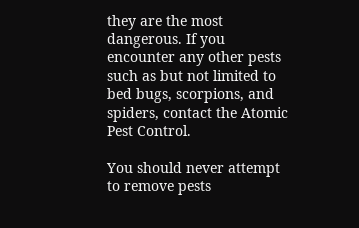they are the most dangerous. If you encounter any other pests such as but not limited to bed bugs, scorpions, and spiders, contact the Atomic Pest Control.

You should never attempt to remove pests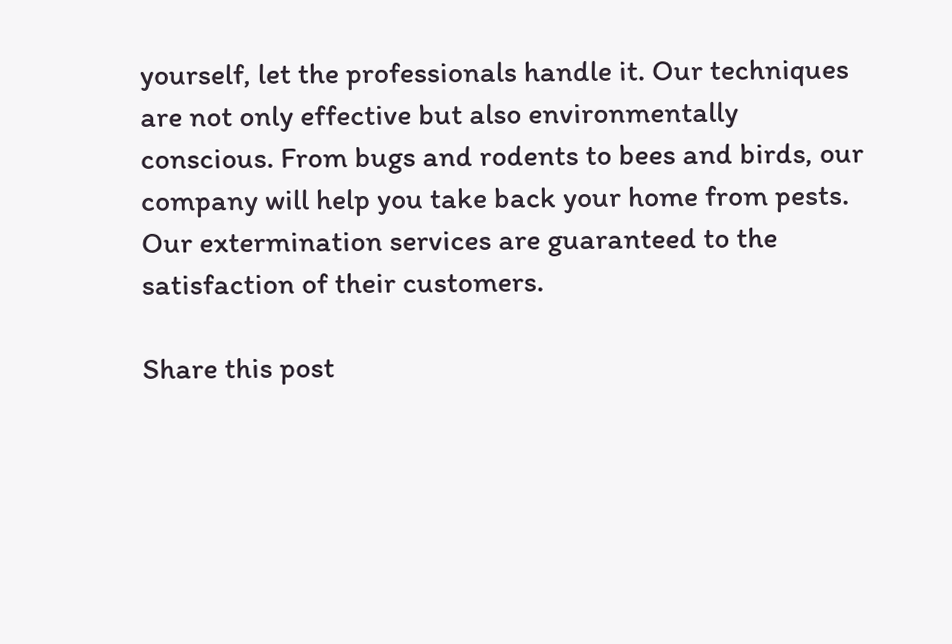yourself, let the professionals handle it. Our techniques are not only effective but also environmentally conscious. From bugs and rodents to bees and birds, our company will help you take back your home from pests. Our extermination services are guaranteed to the satisfaction of their customers.

Share this post